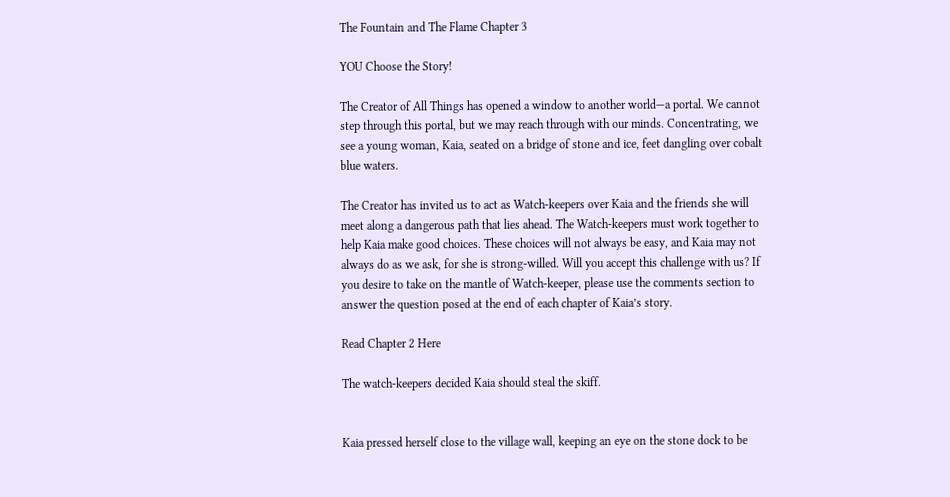The Fountain and The Flame Chapter 3

YOU Choose the Story!

The Creator of All Things has opened a window to another world—a portal. We cannot step through this portal, but we may reach through with our minds. Concentrating, we see a young woman, Kaia, seated on a bridge of stone and ice, feet dangling over cobalt blue waters.

The Creator has invited us to act as Watch-keepers over Kaia and the friends she will meet along a dangerous path that lies ahead. The Watch-keepers must work together to help Kaia make good choices. These choices will not always be easy, and Kaia may not always do as we ask, for she is strong-willed. Will you accept this challenge with us? If you desire to take on the mantle of Watch-keeper, please use the comments section to answer the question posed at the end of each chapter of Kaia’s story.

Read Chapter 2 Here

The watch-keepers decided Kaia should steal the skiff.


Kaia pressed herself close to the village wall, keeping an eye on the stone dock to be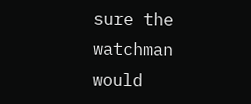sure the watchman would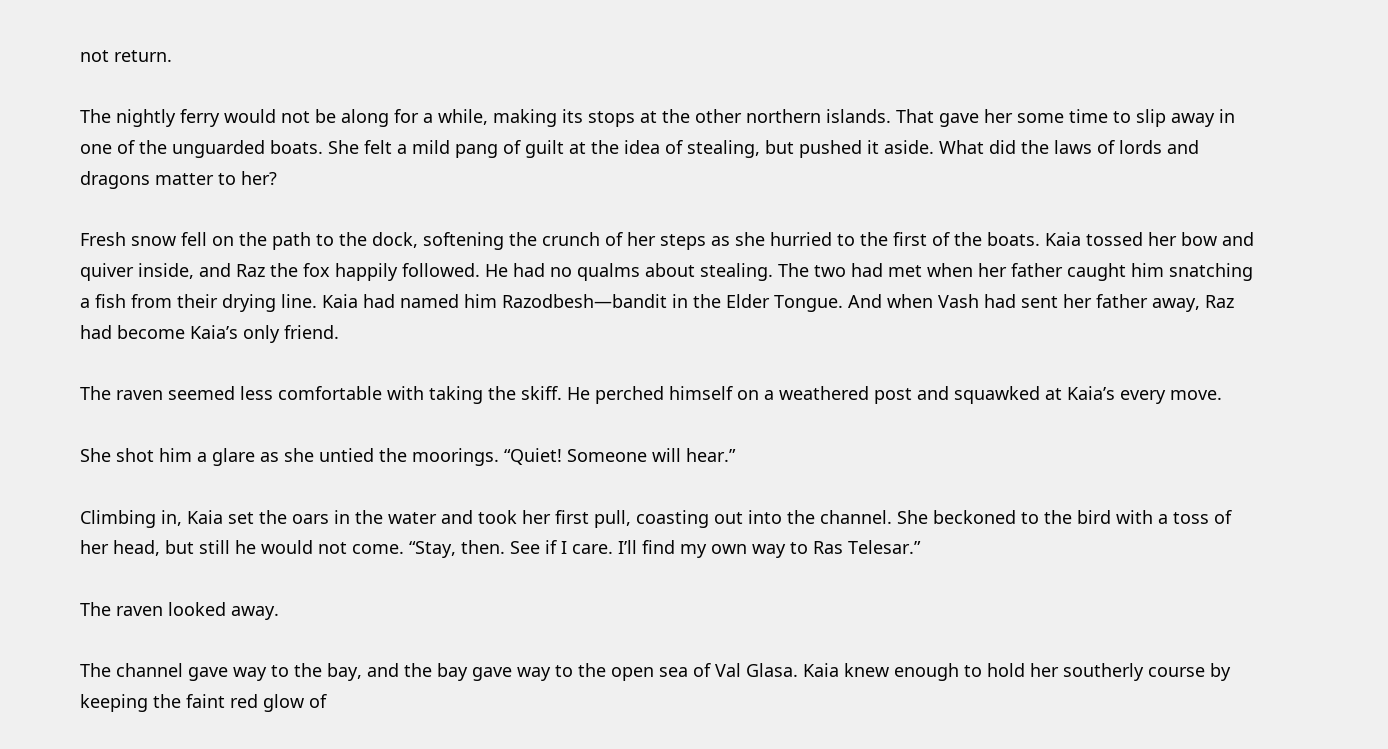not return.

The nightly ferry would not be along for a while, making its stops at the other northern islands. That gave her some time to slip away in one of the unguarded boats. She felt a mild pang of guilt at the idea of stealing, but pushed it aside. What did the laws of lords and dragons matter to her?

Fresh snow fell on the path to the dock, softening the crunch of her steps as she hurried to the first of the boats. Kaia tossed her bow and quiver inside, and Raz the fox happily followed. He had no qualms about stealing. The two had met when her father caught him snatching a fish from their drying line. Kaia had named him Razodbesh—bandit in the Elder Tongue. And when Vash had sent her father away, Raz had become Kaia’s only friend.

The raven seemed less comfortable with taking the skiff. He perched himself on a weathered post and squawked at Kaia’s every move.

She shot him a glare as she untied the moorings. “Quiet! Someone will hear.”

Climbing in, Kaia set the oars in the water and took her first pull, coasting out into the channel. She beckoned to the bird with a toss of her head, but still he would not come. “Stay, then. See if I care. I’ll find my own way to Ras Telesar.”

The raven looked away.

The channel gave way to the bay, and the bay gave way to the open sea of Val Glasa. Kaia knew enough to hold her southerly course by keeping the faint red glow of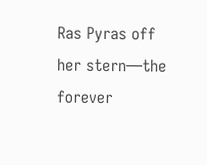Ras Pyras off her stern—the forever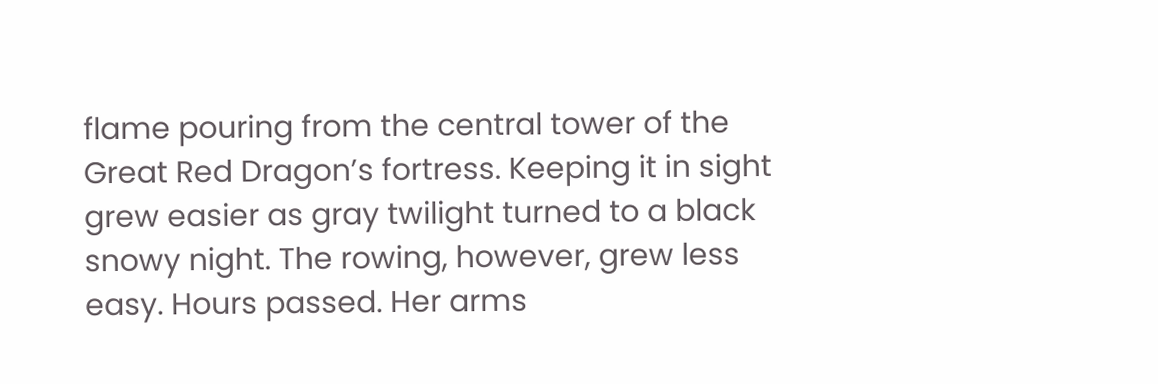flame pouring from the central tower of the Great Red Dragon’s fortress. Keeping it in sight grew easier as gray twilight turned to a black snowy night. The rowing, however, grew less easy. Hours passed. Her arms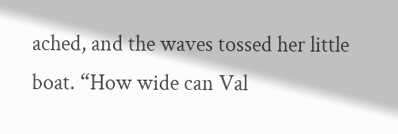ached, and the waves tossed her little boat. “How wide can Val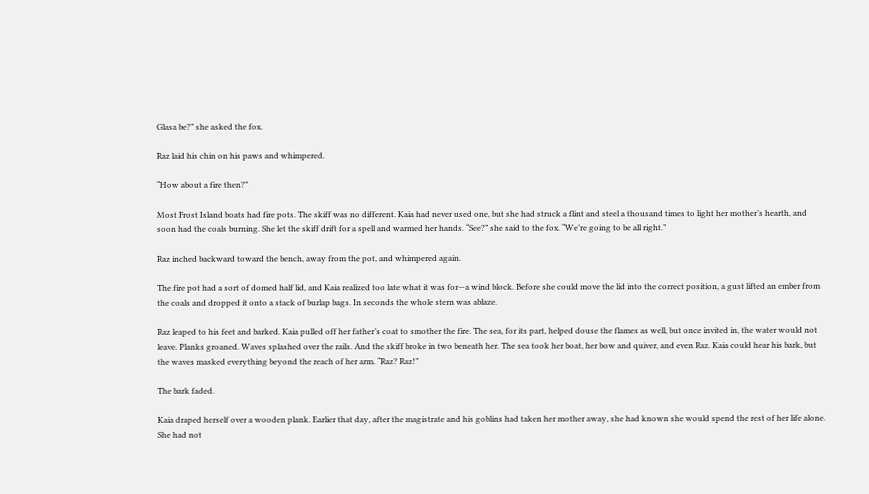Glasa be?” she asked the fox.

Raz laid his chin on his paws and whimpered.

“How about a fire then?”

Most Frost Island boats had fire pots. The skiff was no different. Kaia had never used one, but she had struck a flint and steel a thousand times to light her mother’s hearth, and soon had the coals burning. She let the skiff drift for a spell and warmed her hands. “See?” she said to the fox. “We’re going to be all right.”

Raz inched backward toward the bench, away from the pot, and whimpered again.

The fire pot had a sort of domed half lid, and Kaia realized too late what it was for—a wind block. Before she could move the lid into the correct position, a gust lifted an ember from the coals and dropped it onto a stack of burlap bags. In seconds the whole stern was ablaze.

Raz leaped to his feet and barked. Kaia pulled off her father’s coat to smother the fire. The sea, for its part, helped douse the flames as well, but once invited in, the water would not leave. Planks groaned. Waves splashed over the rails. And the skiff broke in two beneath her. The sea took her boat, her bow and quiver, and even Raz. Kaia could hear his bark, but the waves masked everything beyond the reach of her arm. “Raz? Raz!”

The bark faded.

Kaia draped herself over a wooden plank. Earlier that day, after the magistrate and his goblins had taken her mother away, she had known she would spend the rest of her life alone. She had not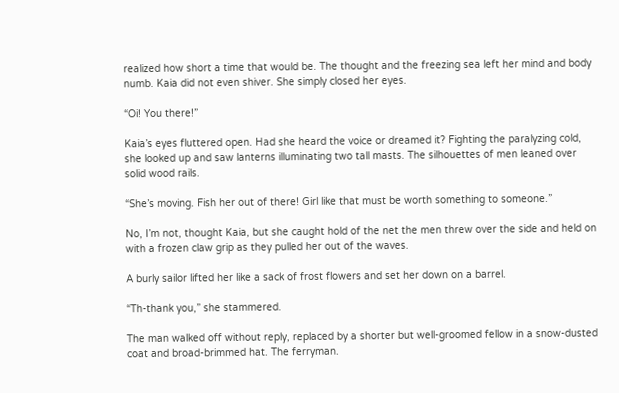realized how short a time that would be. The thought and the freezing sea left her mind and body numb. Kaia did not even shiver. She simply closed her eyes.

“Oi! You there!”

Kaia’s eyes fluttered open. Had she heard the voice or dreamed it? Fighting the paralyzing cold, she looked up and saw lanterns illuminating two tall masts. The silhouettes of men leaned over solid wood rails.

“She’s moving. Fish her out of there! Girl like that must be worth something to someone.”

No, I’m not, thought Kaia, but she caught hold of the net the men threw over the side and held on with a frozen claw grip as they pulled her out of the waves.

A burly sailor lifted her like a sack of frost flowers and set her down on a barrel.

“Th-thank you,” she stammered.

The man walked off without reply, replaced by a shorter but well-groomed fellow in a snow-dusted coat and broad-brimmed hat. The ferryman.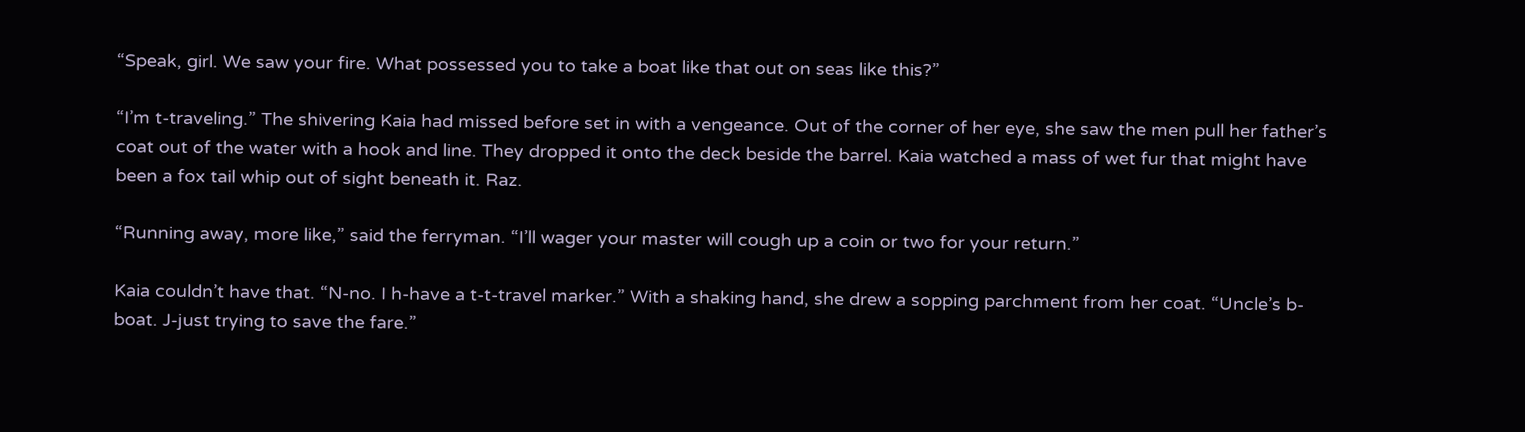“Speak, girl. We saw your fire. What possessed you to take a boat like that out on seas like this?”

“I’m t-traveling.” The shivering Kaia had missed before set in with a vengeance. Out of the corner of her eye, she saw the men pull her father’s coat out of the water with a hook and line. They dropped it onto the deck beside the barrel. Kaia watched a mass of wet fur that might have been a fox tail whip out of sight beneath it. Raz.

“Running away, more like,” said the ferryman. “I’ll wager your master will cough up a coin or two for your return.”

Kaia couldn’t have that. “N-no. I h-have a t-t-travel marker.” With a shaking hand, she drew a sopping parchment from her coat. “Uncle’s b-boat. J-just trying to save the fare.”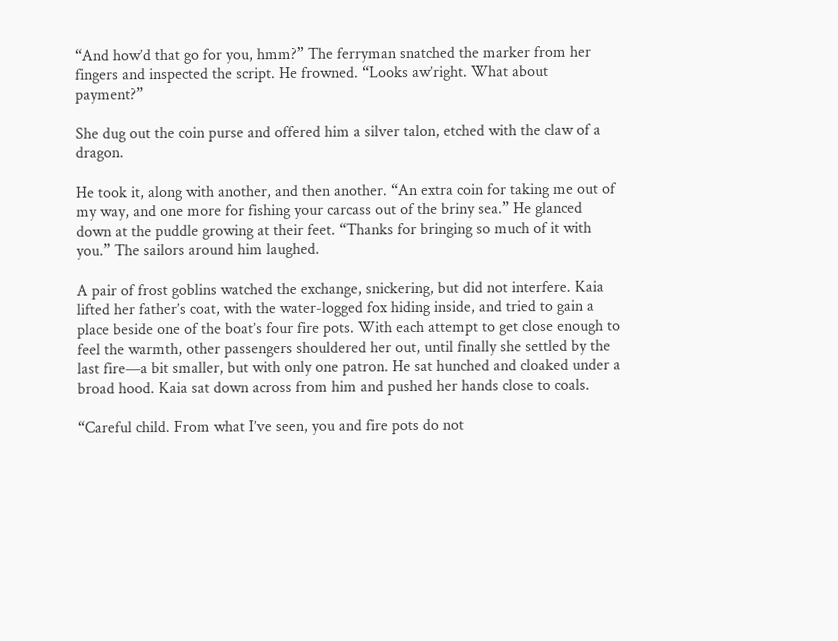“And how’d that go for you, hmm?” The ferryman snatched the marker from her fingers and inspected the script. He frowned. “Looks aw’right. What about payment?”

She dug out the coin purse and offered him a silver talon, etched with the claw of a dragon.

He took it, along with another, and then another. “An extra coin for taking me out of my way, and one more for fishing your carcass out of the briny sea.” He glanced down at the puddle growing at their feet. “Thanks for bringing so much of it with you.” The sailors around him laughed.

A pair of frost goblins watched the exchange, snickering, but did not interfere. Kaia lifted her father’s coat, with the water-logged fox hiding inside, and tried to gain a place beside one of the boat’s four fire pots. With each attempt to get close enough to feel the warmth, other passengers shouldered her out, until finally she settled by the last fire—a bit smaller, but with only one patron. He sat hunched and cloaked under a broad hood. Kaia sat down across from him and pushed her hands close to coals.

“Careful child. From what I’ve seen, you and fire pots do not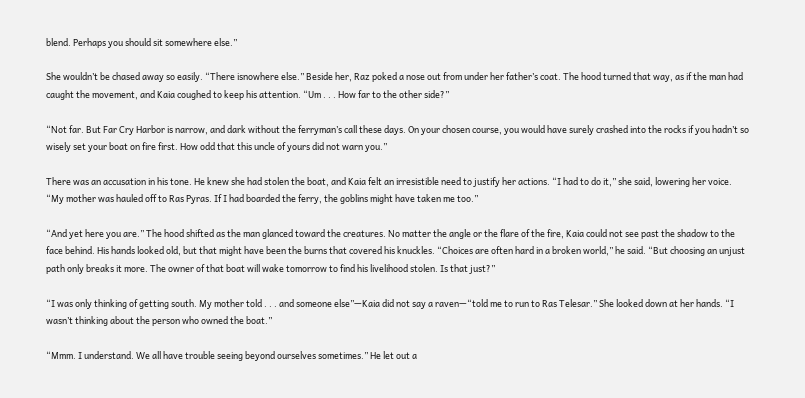blend. Perhaps you should sit somewhere else.”

She wouldn’t be chased away so easily. “There isnowhere else.” Beside her, Raz poked a nose out from under her father’s coat. The hood turned that way, as if the man had caught the movement, and Kaia coughed to keep his attention. “Um . . . How far to the other side?”

“Not far. But Far Cry Harbor is narrow, and dark without the ferryman’s call these days. On your chosen course, you would have surely crashed into the rocks if you hadn’t so wisely set your boat on fire first. How odd that this uncle of yours did not warn you.”

There was an accusation in his tone. He knew she had stolen the boat, and Kaia felt an irresistible need to justify her actions. “I had to do it,” she said, lowering her voice. “My mother was hauled off to Ras Pyras. If I had boarded the ferry, the goblins might have taken me too.”

“And yet here you are.” The hood shifted as the man glanced toward the creatures. No matter the angle or the flare of the fire, Kaia could not see past the shadow to the face behind. His hands looked old, but that might have been the burns that covered his knuckles. “Choices are often hard in a broken world,” he said. “But choosing an unjust path only breaks it more. The owner of that boat will wake tomorrow to find his livelihood stolen. Is that just?”

“I was only thinking of getting south. My mother told . . . and someone else”—Kaia did not say a raven—“told me to run to Ras Telesar.” She looked down at her hands. “I wasn’t thinking about the person who owned the boat.”

“Mmm. I understand. We all have trouble seeing beyond ourselves sometimes.” He let out a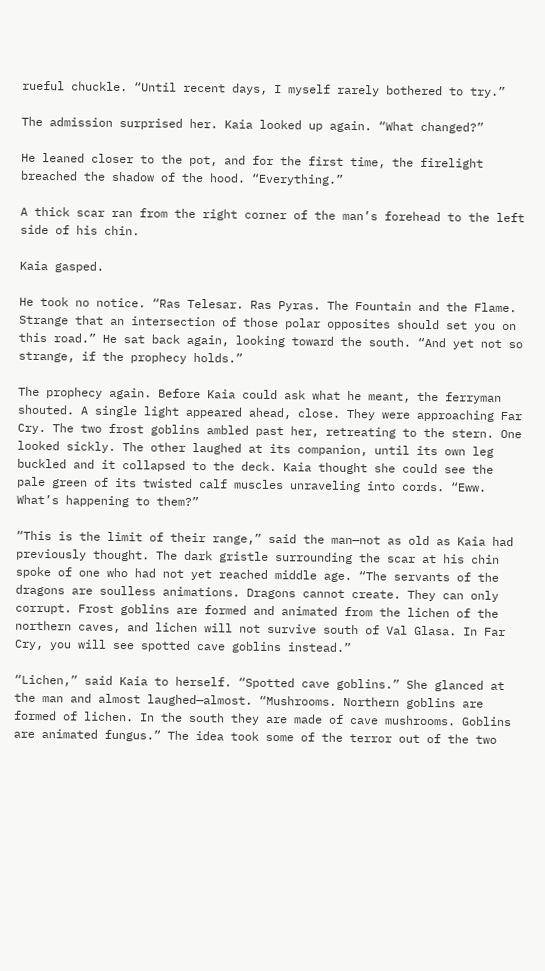rueful chuckle. “Until recent days, I myself rarely bothered to try.”

The admission surprised her. Kaia looked up again. “What changed?”

He leaned closer to the pot, and for the first time, the firelight breached the shadow of the hood. “Everything.”

A thick scar ran from the right corner of the man’s forehead to the left side of his chin.

Kaia gasped.

He took no notice. “Ras Telesar. Ras Pyras. The Fountain and the Flame. Strange that an intersection of those polar opposites should set you on this road.” He sat back again, looking toward the south. “And yet not so strange, if the prophecy holds.”

The prophecy again. Before Kaia could ask what he meant, the ferryman shouted. A single light appeared ahead, close. They were approaching Far Cry. The two frost goblins ambled past her, retreating to the stern. One looked sickly. The other laughed at its companion, until its own leg buckled and it collapsed to the deck. Kaia thought she could see the pale green of its twisted calf muscles unraveling into cords. “Eww. What’s happening to them?”

“This is the limit of their range,” said the man—not as old as Kaia had previously thought. The dark gristle surrounding the scar at his chin spoke of one who had not yet reached middle age. “The servants of the dragons are soulless animations. Dragons cannot create. They can only corrupt. Frost goblins are formed and animated from the lichen of the northern caves, and lichen will not survive south of Val Glasa. In Far Cry, you will see spotted cave goblins instead.”

“Lichen,” said Kaia to herself. “Spotted cave goblins.” She glanced at the man and almost laughed—almost. “Mushrooms. Northern goblins are formed of lichen. In the south they are made of cave mushrooms. Goblins are animated fungus.” The idea took some of the terror out of the two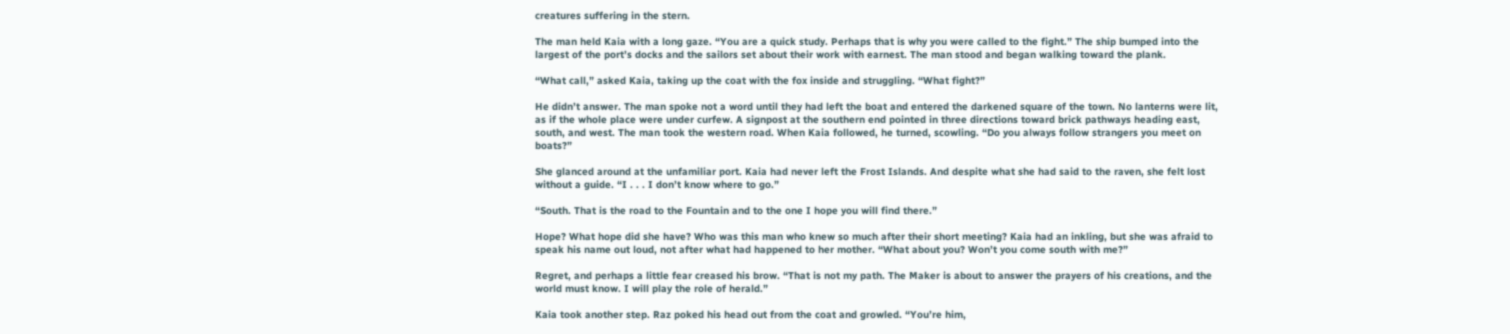creatures suffering in the stern.

The man held Kaia with a long gaze. “You are a quick study. Perhaps that is why you were called to the fight.” The ship bumped into the largest of the port’s docks and the sailors set about their work with earnest. The man stood and began walking toward the plank.

“What call,” asked Kaia, taking up the coat with the fox inside and struggling. “What fight?”

He didn’t answer. The man spoke not a word until they had left the boat and entered the darkened square of the town. No lanterns were lit, as if the whole place were under curfew. A signpost at the southern end pointed in three directions toward brick pathways heading east, south, and west. The man took the western road. When Kaia followed, he turned, scowling. “Do you always follow strangers you meet on boats?”

She glanced around at the unfamiliar port. Kaia had never left the Frost Islands. And despite what she had said to the raven, she felt lost without a guide. “I . . . I don’t know where to go.”

“South. That is the road to the Fountain and to the one I hope you will find there.”

Hope? What hope did she have? Who was this man who knew so much after their short meeting? Kaia had an inkling, but she was afraid to speak his name out loud, not after what had happened to her mother. “What about you? Won’t you come south with me?”

Regret, and perhaps a little fear creased his brow. “That is not my path. The Maker is about to answer the prayers of his creations, and the world must know. I will play the role of herald.”

Kaia took another step. Raz poked his head out from the coat and growled. “You’re him,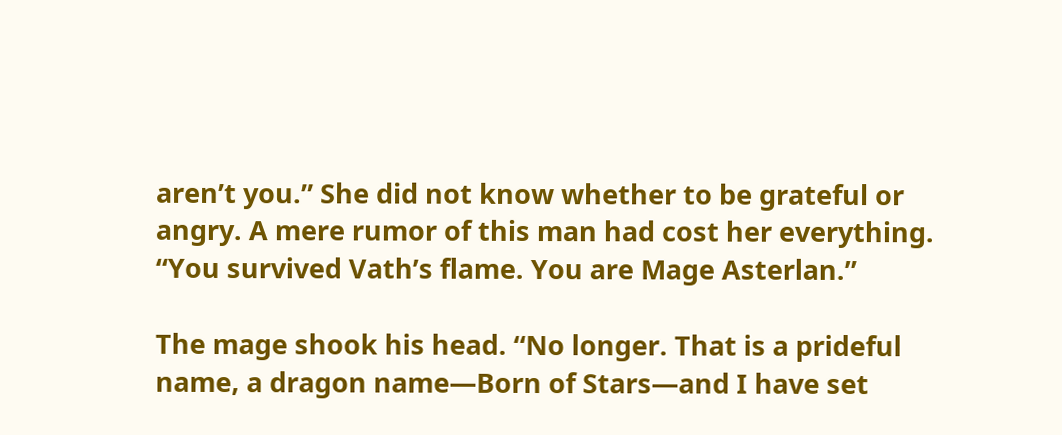aren’t you.” She did not know whether to be grateful or angry. A mere rumor of this man had cost her everything. “You survived Vath’s flame. You are Mage Asterlan.”

The mage shook his head. “No longer. That is a prideful name, a dragon name—Born of Stars—and I have set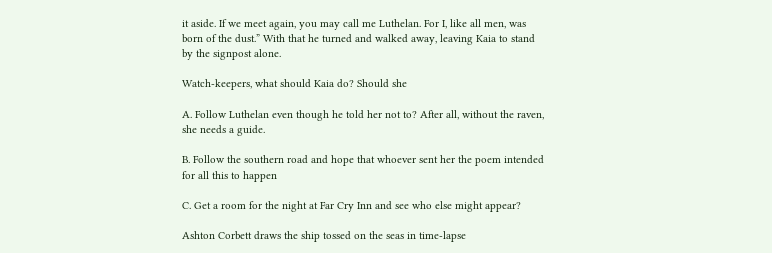it aside. If we meet again, you may call me Luthelan. For I, like all men, was born of the dust.” With that he turned and walked away, leaving Kaia to stand by the signpost alone.

Watch-keepers, what should Kaia do? Should she

A. Follow Luthelan even though he told her not to? After all, without the raven, she needs a guide.

B. Follow the southern road and hope that whoever sent her the poem intended for all this to happen

C. Get a room for the night at Far Cry Inn and see who else might appear?

Ashton Corbett draws the ship tossed on the seas in time-lapse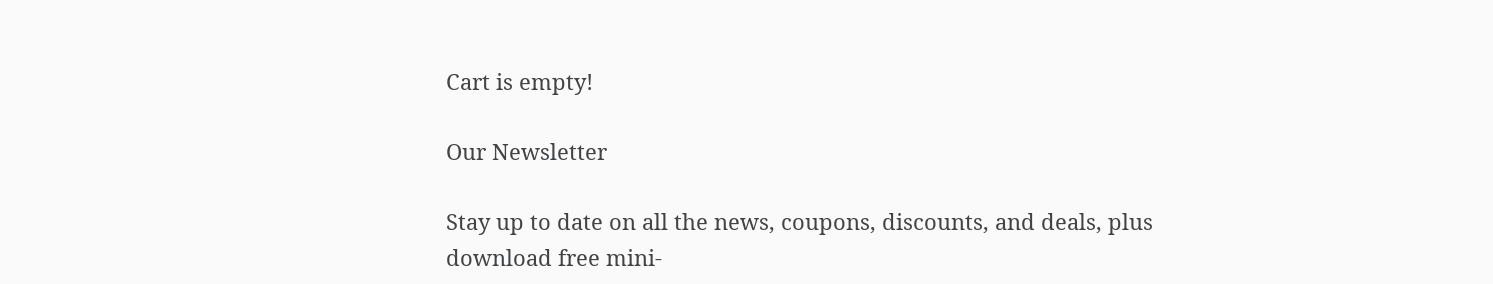Cart is empty!

Our Newsletter

Stay up to date on all the news, coupons, discounts, and deals, plus download free mini-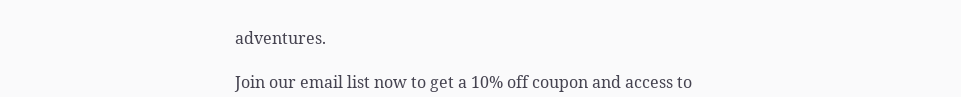adventures.

Join our email list now to get a 10% off coupon and access to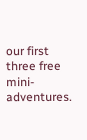our first three free mini-adventures.